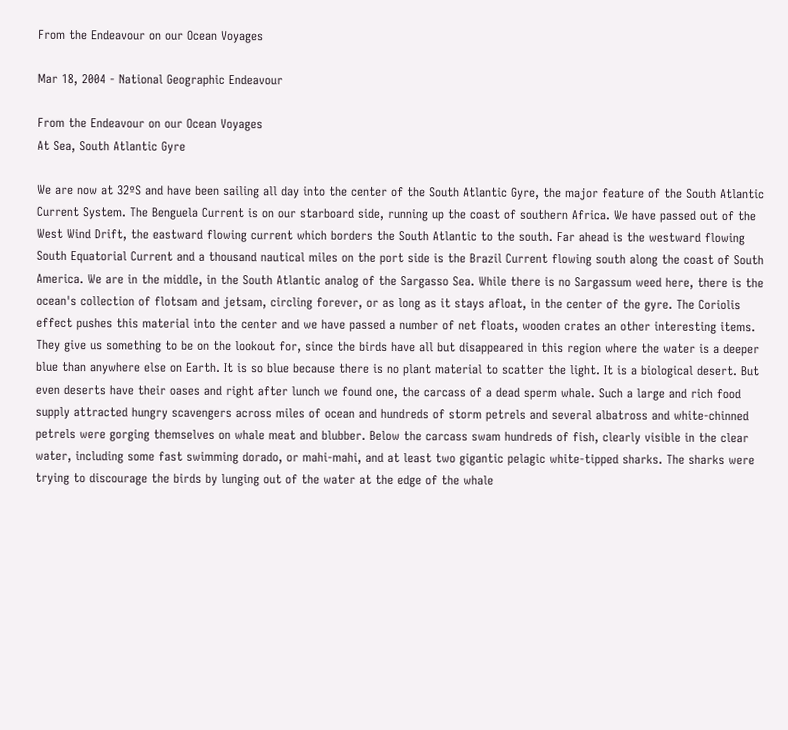From the Endeavour on our Ocean Voyages

Mar 18, 2004 - National Geographic Endeavour

From the Endeavour on our Ocean Voyages
At Sea, South Atlantic Gyre

We are now at 32ºS and have been sailing all day into the center of the South Atlantic Gyre, the major feature of the South Atlantic Current System. The Benguela Current is on our starboard side, running up the coast of southern Africa. We have passed out of the West Wind Drift, the eastward flowing current which borders the South Atlantic to the south. Far ahead is the westward flowing South Equatorial Current and a thousand nautical miles on the port side is the Brazil Current flowing south along the coast of South America. We are in the middle, in the South Atlantic analog of the Sargasso Sea. While there is no Sargassum weed here, there is the ocean's collection of flotsam and jetsam, circling forever, or as long as it stays afloat, in the center of the gyre. The Coriolis effect pushes this material into the center and we have passed a number of net floats, wooden crates an other interesting items. They give us something to be on the lookout for, since the birds have all but disappeared in this region where the water is a deeper blue than anywhere else on Earth. It is so blue because there is no plant material to scatter the light. It is a biological desert. But even deserts have their oases and right after lunch we found one, the carcass of a dead sperm whale. Such a large and rich food supply attracted hungry scavengers across miles of ocean and hundreds of storm petrels and several albatross and white-chinned petrels were gorging themselves on whale meat and blubber. Below the carcass swam hundreds of fish, clearly visible in the clear water, including some fast swimming dorado, or mahi-mahi, and at least two gigantic pelagic white-tipped sharks. The sharks were trying to discourage the birds by lunging out of the water at the edge of the whale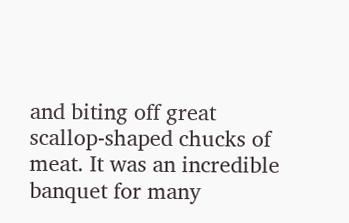and biting off great scallop-shaped chucks of meat. It was an incredible banquet for many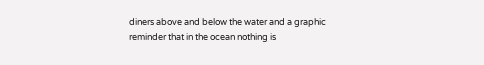diners above and below the water and a graphic reminder that in the ocean nothing is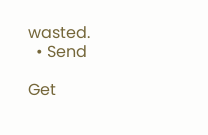wasted.
  • Send

Get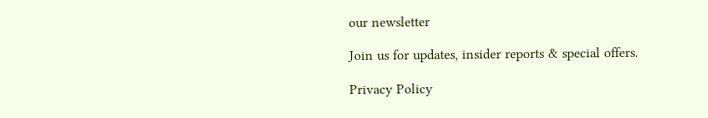our newsletter

Join us for updates, insider reports & special offers.

Privacy Policy